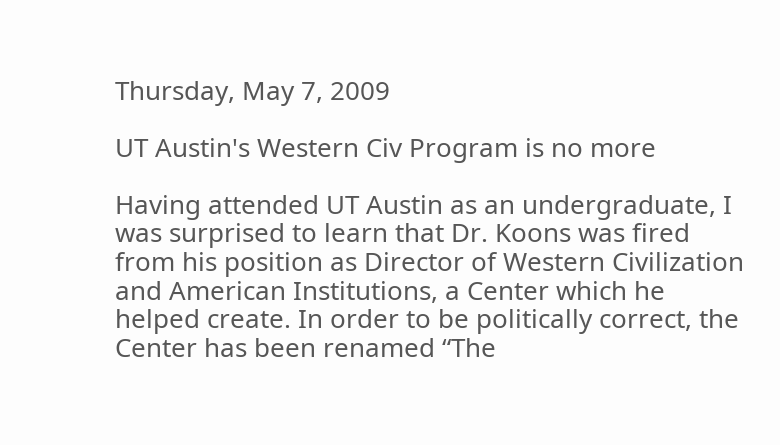Thursday, May 7, 2009

UT Austin's Western Civ Program is no more

Having attended UT Austin as an undergraduate, I was surprised to learn that Dr. Koons was fired from his position as Director of Western Civilization and American Institutions, a Center which he helped create. In order to be politically correct, the Center has been renamed “The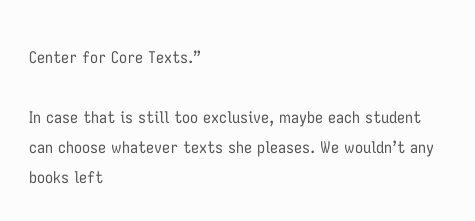Center for Core Texts.”

In case that is still too exclusive, maybe each student can choose whatever texts she pleases. We wouldn’t any books left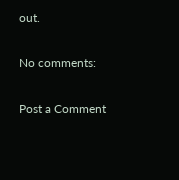out.

No comments:

Post a Comment